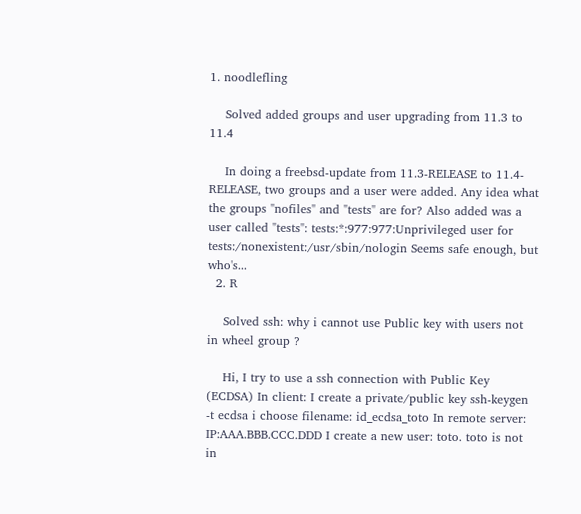1. noodlefling

    Solved added groups and user upgrading from 11.3 to 11.4

    In doing a freebsd-update from 11.3-RELEASE to 11.4-RELEASE, two groups and a user were added. Any idea what the groups "nofiles" and "tests" are for? Also added was a user called "tests": tests:*:977:977:Unprivileged user for tests:/nonexistent:/usr/sbin/nologin Seems safe enough, but who's...
  2. R

    Solved ssh: why i cannot use Public key with users not in wheel group ?

    Hi, I try to use a ssh connection with Public Key (ECDSA) In client: I create a private/public key ssh-keygen -t ecdsa i choose filename: id_ecdsa_toto In remote server: IP:AAA.BBB.CCC.DDD I create a new user: toto. toto is not in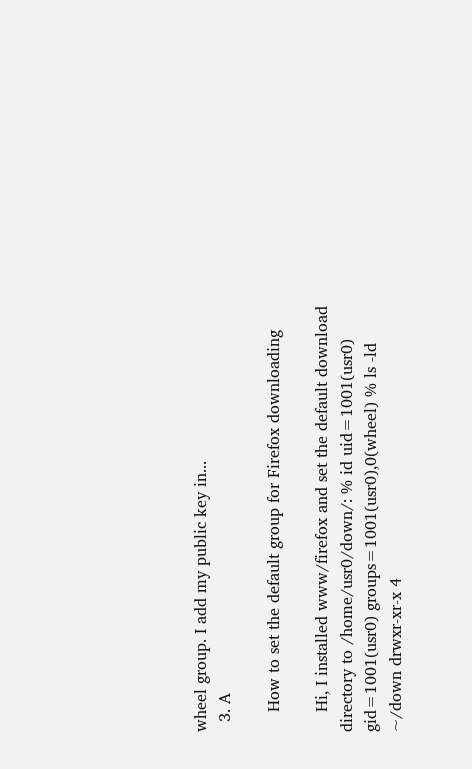wheel group. I add my public key in...
  3. A

    How to set the default group for Firefox downloading

    Hi, I installed www/firefox and set the default download directory to /home/usr0/down/: % id uid=1001(usr0) gid=1001(usr0) groups=1001(usr0),0(wheel) % ls -ld ~/down drwxr-xr-x 4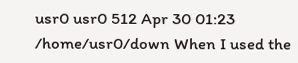usr0 usr0 512 Apr 30 01:23 /home/usr0/down When I used the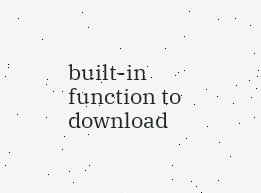built-in function to download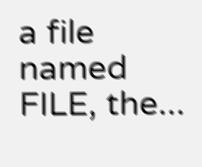a file named FILE, the...